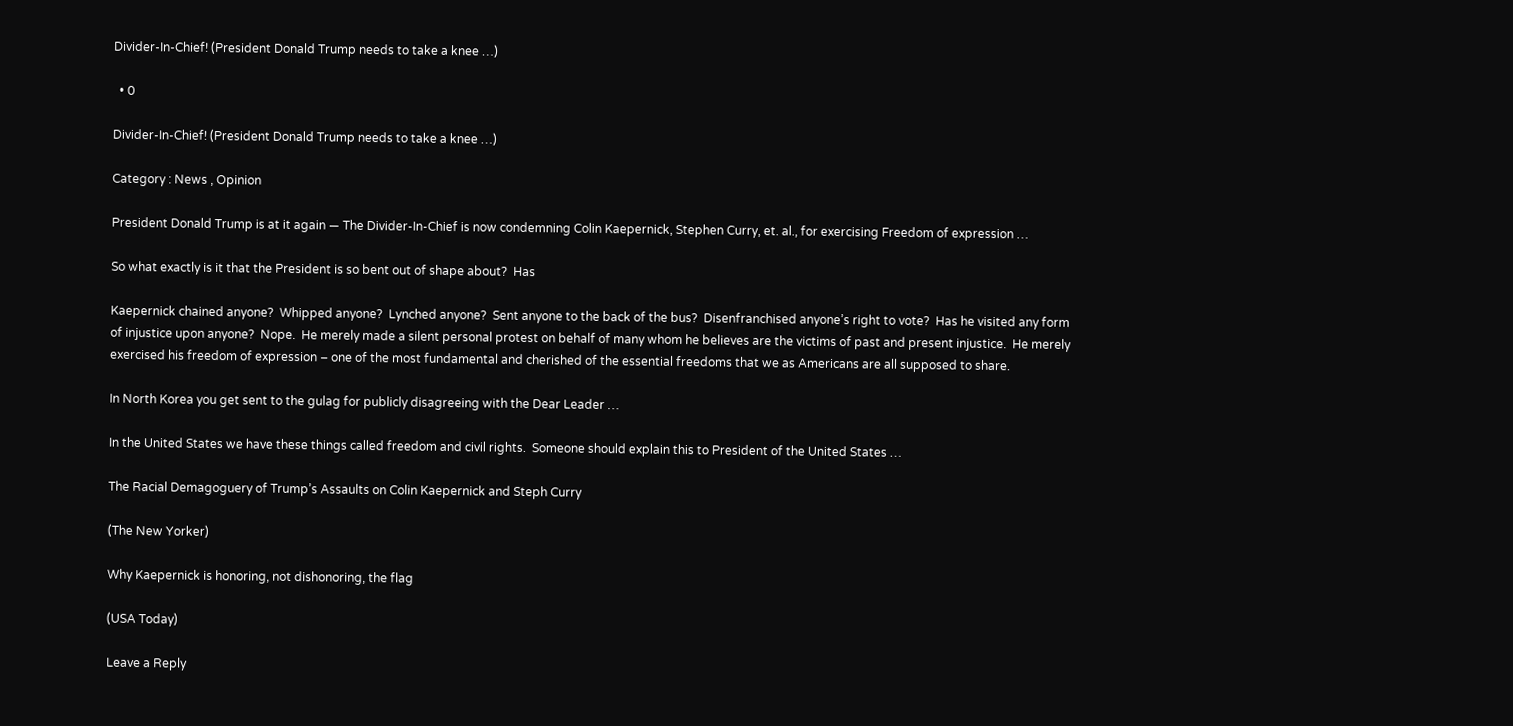Divider-In-Chief! (President Donald Trump needs to take a knee …)

  • 0

Divider-In-Chief! (President Donald Trump needs to take a knee …)

Category : News , Opinion

President Donald Trump is at it again — The Divider-In-Chief is now condemning Colin Kaepernick, Stephen Curry, et. al., for exercising Freedom of expression …

So what exactly is it that the President is so bent out of shape about?  Has

Kaepernick chained anyone?  Whipped anyone?  Lynched anyone?  Sent anyone to the back of the bus?  Disenfranchised anyone’s right to vote?  Has he visited any form of injustice upon anyone?  Nope.  He merely made a silent personal protest on behalf of many whom he believes are the victims of past and present injustice.  He merely exercised his freedom of expression – one of the most fundamental and cherished of the essential freedoms that we as Americans are all supposed to share.

In North Korea you get sent to the gulag for publicly disagreeing with the Dear Leader …

In the United States we have these things called freedom and civil rights.  Someone should explain this to President of the United States …

The Racial Demagoguery of Trump’s Assaults on Colin Kaepernick and Steph Curry

(The New Yorker)

Why Kaepernick is honoring, not dishonoring, the flag

(USA Today)

Leave a Reply